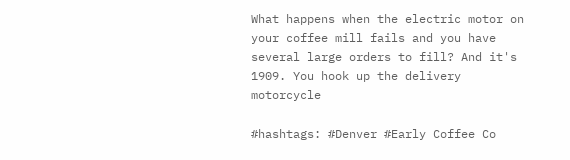What happens when the electric motor on your coffee mill fails and you have several large orders to fill? And it's 1909. You hook up the delivery motorcycle

#hashtags: #Denver #Early Coffee Co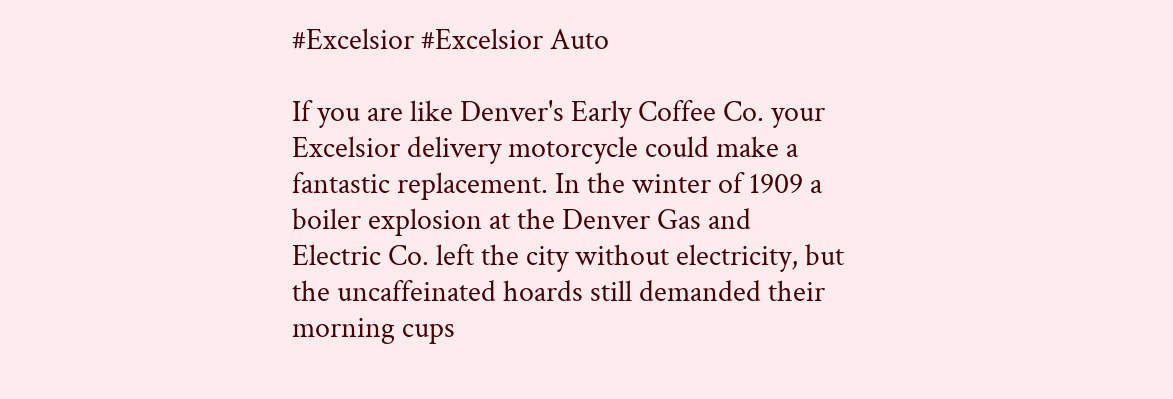#Excelsior #Excelsior Auto

If you are like Denver's Early Coffee Co. your Excelsior delivery motorcycle could make a fantastic replacement. In the winter of 1909 a boiler explosion at the Denver Gas and Electric Co. left the city without electricity, but the uncaffeinated hoards still demanded their morning cups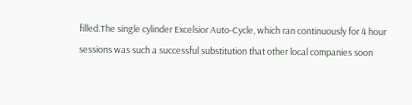filled.The single cylinder Excelsior Auto-Cycle, which ran continuously for 4 hour sessions was such a successful substitution that other local companies soon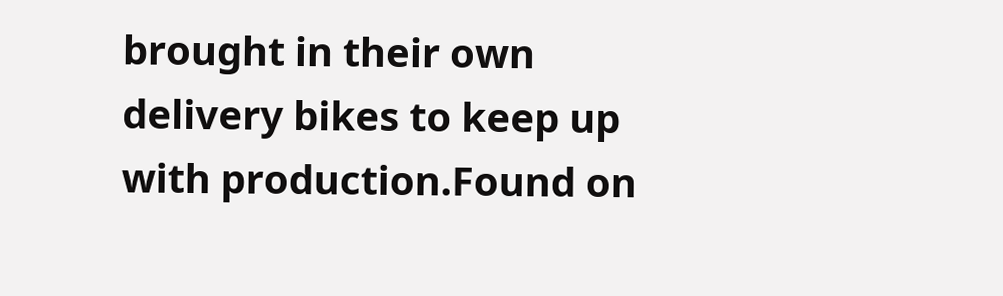brought in their own delivery bikes to keep up with production.Found on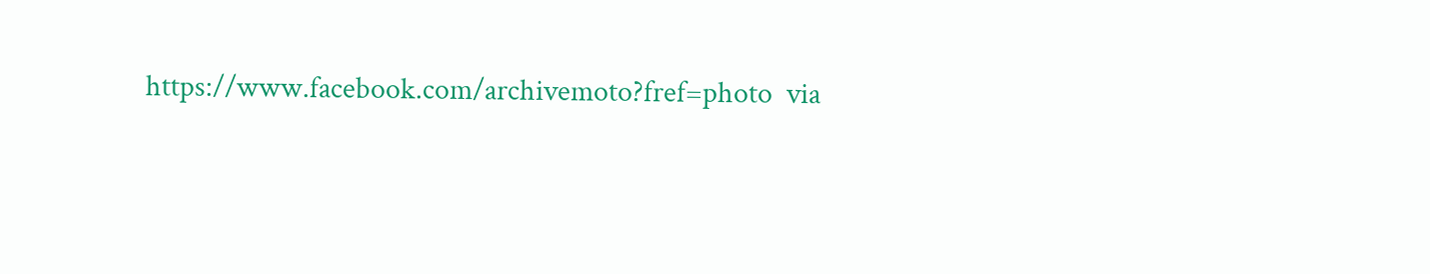https://www.facebook.com/archivemoto?fref=photo  via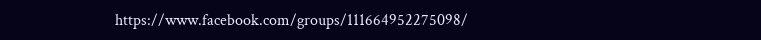https://www.facebook.com/groups/111664952275098/